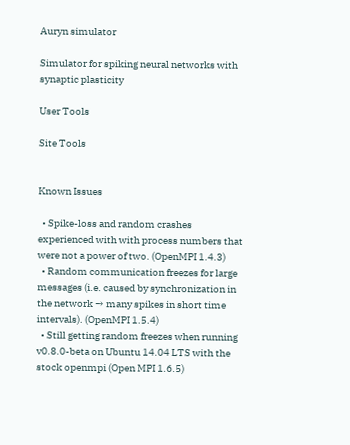Auryn simulator

Simulator for spiking neural networks with synaptic plasticity

User Tools

Site Tools


Known Issues

  • Spike-loss and random crashes experienced with with process numbers that were not a power of two. (OpenMPI 1.4.3)
  • Random communication freezes for large messages (i.e. caused by synchronization in the network → many spikes in short time intervals). (OpenMPI 1.5.4)
  • Still getting random freezes when running v0.8.0-beta on Ubuntu 14.04 LTS with the stock openmpi (Open MPI 1.6.5)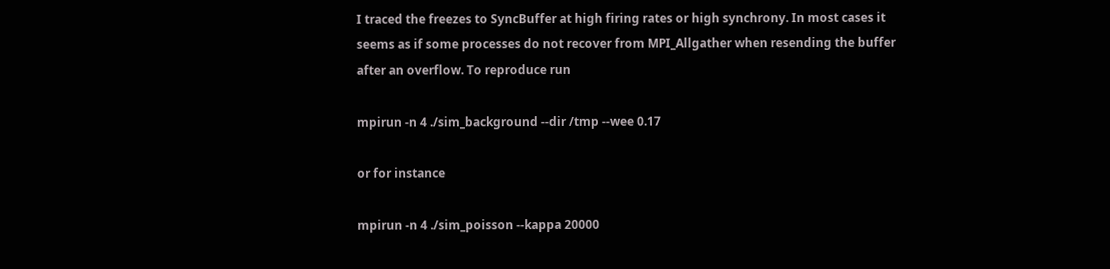I traced the freezes to SyncBuffer at high firing rates or high synchrony. In most cases it seems as if some processes do not recover from MPI_Allgather when resending the buffer after an overflow. To reproduce run

mpirun -n 4 ./sim_background --dir /tmp --wee 0.17

or for instance

mpirun -n 4 ./sim_poisson --kappa 20000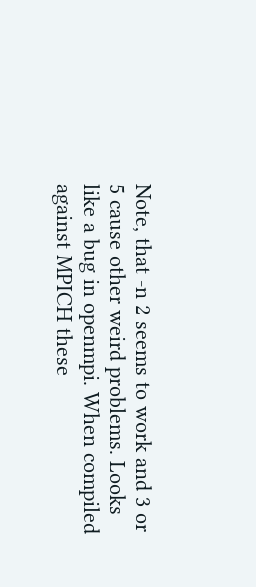Note, that -n 2 seems to work and 3 or 5 cause other weird problems. Looks like a bug in openmpi. When compiled against MPICH these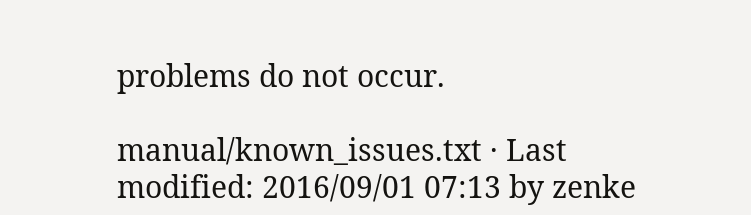problems do not occur.

manual/known_issues.txt · Last modified: 2016/09/01 07:13 by zenke